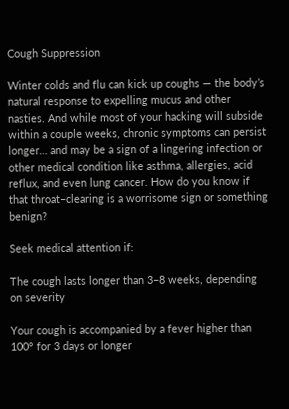Cough Suppression

Winter colds and flu can kick up coughs — the body’s natural response to expelling mucus and other nasties. And while most of your hacking will subside within a couple weeks, chronic symptoms can persist longer… and may be a sign of a lingering infection or other medical condition like asthma, allergies, acid reflux, and even lung cancer. How do you know if that throat–clearing is a worrisome sign or something benign?

Seek medical attention if:

The cough lasts longer than 3–8 weeks, depending on severity

Your cough is accompanied by a fever higher than 100° for 3 days or longer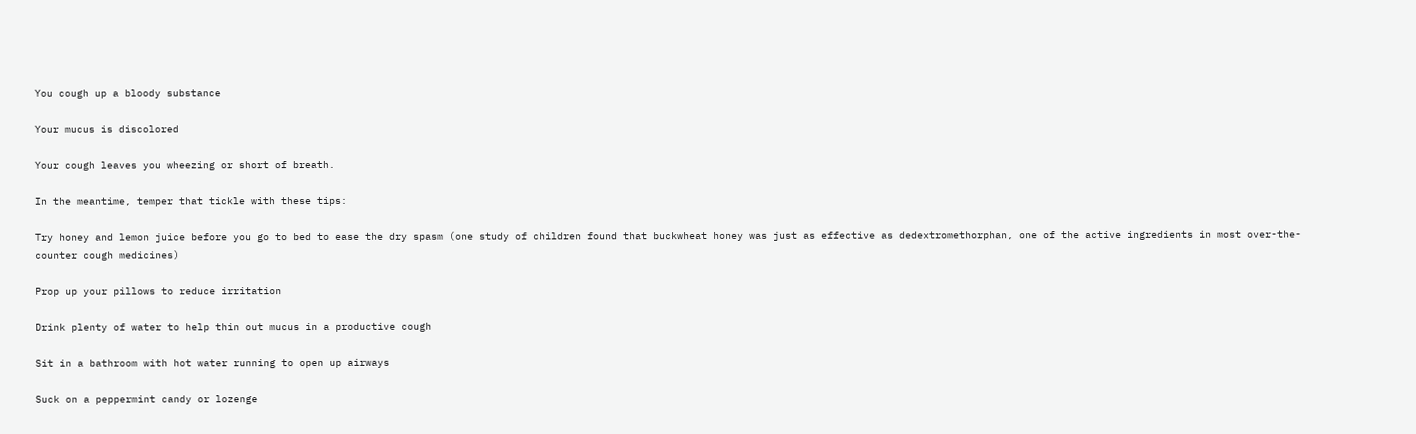You cough up a bloody substance

Your mucus is discolored

Your cough leaves you wheezing or short of breath.

In the meantime, temper that tickle with these tips:

Try honey and lemon juice before you go to bed to ease the dry spasm (one study of children found that buckwheat honey was just as effective as dedextromethorphan, one of the active ingredients in most over-the-counter cough medicines)

Prop up your pillows to reduce irritation

Drink plenty of water to help thin out mucus in a productive cough

Sit in a bathroom with hot water running to open up airways

Suck on a peppermint candy or lozenge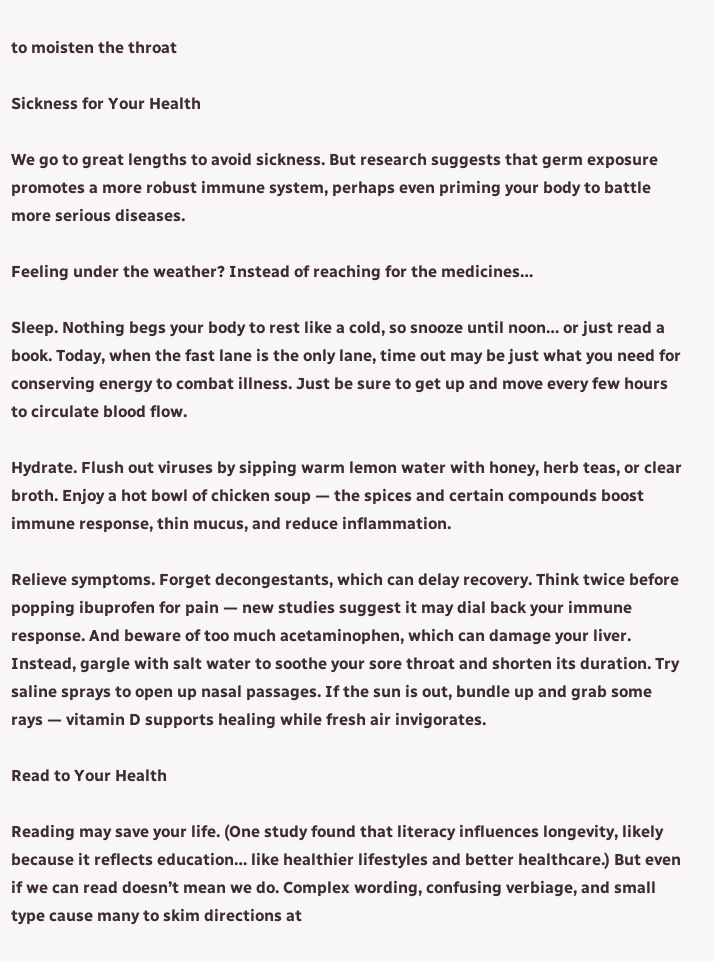to moisten the throat

Sickness for Your Health

We go to great lengths to avoid sickness. But research suggests that germ exposure promotes a more robust immune system, perhaps even priming your body to battle more serious diseases.

Feeling under the weather? Instead of reaching for the medicines…

Sleep. Nothing begs your body to rest like a cold, so snooze until noon… or just read a book. Today, when the fast lane is the only lane, time out may be just what you need for conserving energy to combat illness. Just be sure to get up and move every few hours to circulate blood flow.

Hydrate. Flush out viruses by sipping warm lemon water with honey, herb teas, or clear broth. Enjoy a hot bowl of chicken soup — the spices and certain compounds boost immune response, thin mucus, and reduce inflammation.

Relieve symptoms. Forget decongestants, which can delay recovery. Think twice before popping ibuprofen for pain — new studies suggest it may dial back your immune response. And beware of too much acetaminophen, which can damage your liver. Instead, gargle with salt water to soothe your sore throat and shorten its duration. Try saline sprays to open up nasal passages. If the sun is out, bundle up and grab some rays — vitamin D supports healing while fresh air invigorates.

Read to Your Health

Reading may save your life. (One study found that literacy influences longevity, likely because it reflects education… like healthier lifestyles and better healthcare.) But even if we can read doesn’t mean we do. Complex wording, confusing verbiage, and small type cause many to skim directions at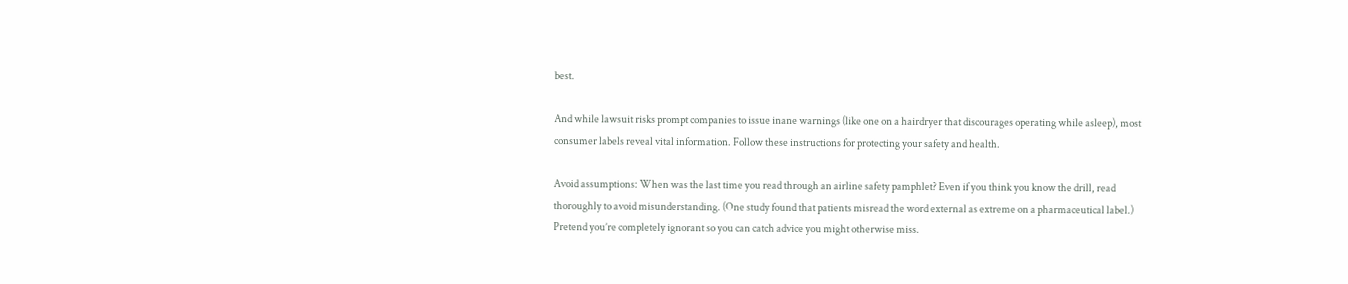best.

And while lawsuit risks prompt companies to issue inane warnings (like one on a hairdryer that discourages operating while asleep), most consumer labels reveal vital information. Follow these instructions for protecting your safety and health.

Avoid assumptions: When was the last time you read through an airline safety pamphlet? Even if you think you know the drill, read thoroughly to avoid misunderstanding. (One study found that patients misread the word external as extreme on a pharmaceutical label.) Pretend you’re completely ignorant so you can catch advice you might otherwise miss.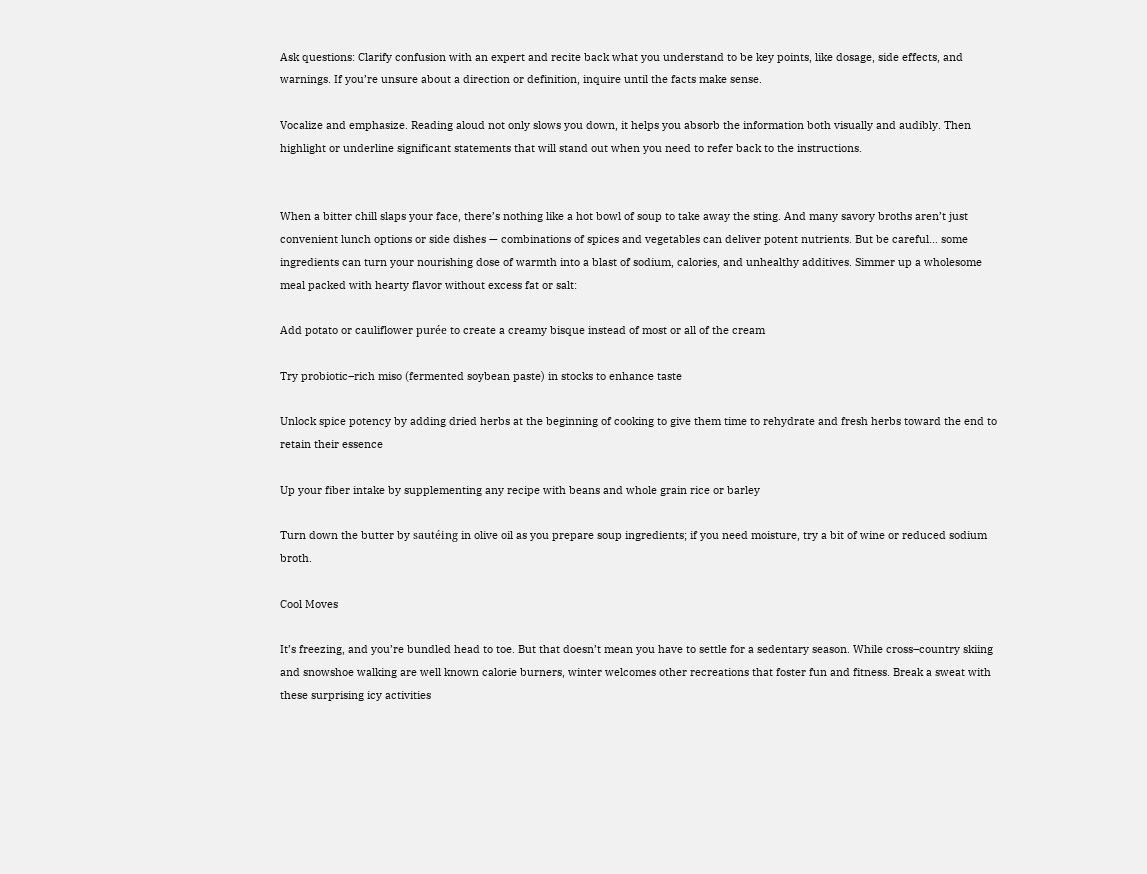Ask questions: Clarify confusion with an expert and recite back what you understand to be key points, like dosage, side effects, and warnings. If you’re unsure about a direction or definition, inquire until the facts make sense.

Vocalize and emphasize. Reading aloud not only slows you down, it helps you absorb the information both visually and audibly. Then highlight or underline significant statements that will stand out when you need to refer back to the instructions.


When a bitter chill slaps your face, there’s nothing like a hot bowl of soup to take away the sting. And many savory broths aren’t just convenient lunch options or side dishes — combinations of spices and vegetables can deliver potent nutrients. But be careful… some ingredients can turn your nourishing dose of warmth into a blast of sodium, calories, and unhealthy additives. Simmer up a wholesome meal packed with hearty flavor without excess fat or salt:

Add potato or cauliflower purée to create a creamy bisque instead of most or all of the cream

Try probiotic–rich miso (fermented soybean paste) in stocks to enhance taste

Unlock spice potency by adding dried herbs at the beginning of cooking to give them time to rehydrate and fresh herbs toward the end to retain their essence

Up your fiber intake by supplementing any recipe with beans and whole grain rice or barley

Turn down the butter by sautéing in olive oil as you prepare soup ingredients; if you need moisture, try a bit of wine or reduced sodium broth.

Cool Moves

It’s freezing, and you’re bundled head to toe. But that doesn’t mean you have to settle for a sedentary season. While cross–country skiing and snowshoe walking are well known calorie burners, winter welcomes other recreations that foster fun and fitness. Break a sweat with these surprising icy activities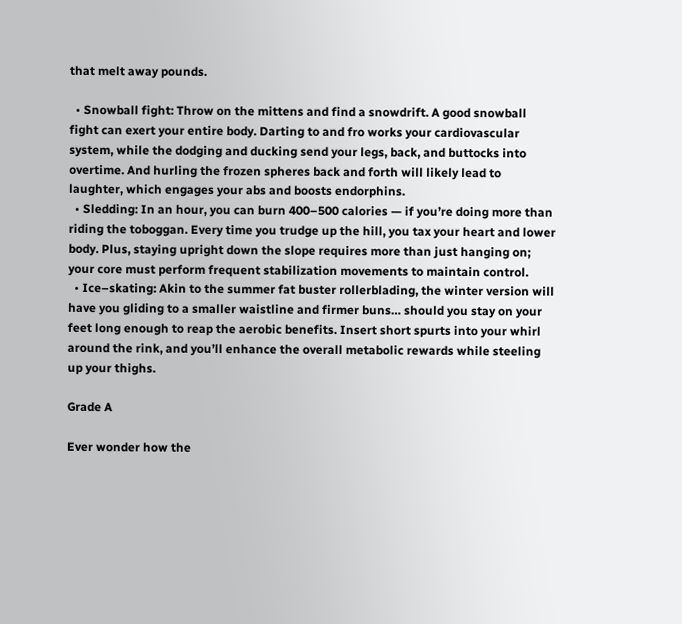that melt away pounds.

  • Snowball fight: Throw on the mittens and find a snowdrift. A good snowball fight can exert your entire body. Darting to and fro works your cardiovascular system, while the dodging and ducking send your legs, back, and buttocks into overtime. And hurling the frozen spheres back and forth will likely lead to laughter, which engages your abs and boosts endorphins.
  • Sledding: In an hour, you can burn 400–500 calories — if you’re doing more than riding the toboggan. Every time you trudge up the hill, you tax your heart and lower body. Plus, staying upright down the slope requires more than just hanging on; your core must perform frequent stabilization movements to maintain control.
  • Ice–skating: Akin to the summer fat buster rollerblading, the winter version will have you gliding to a smaller waistline and firmer buns… should you stay on your feet long enough to reap the aerobic benefits. Insert short spurts into your whirl around the rink, and you’ll enhance the overall metabolic rewards while steeling up your thighs.

Grade A

Ever wonder how the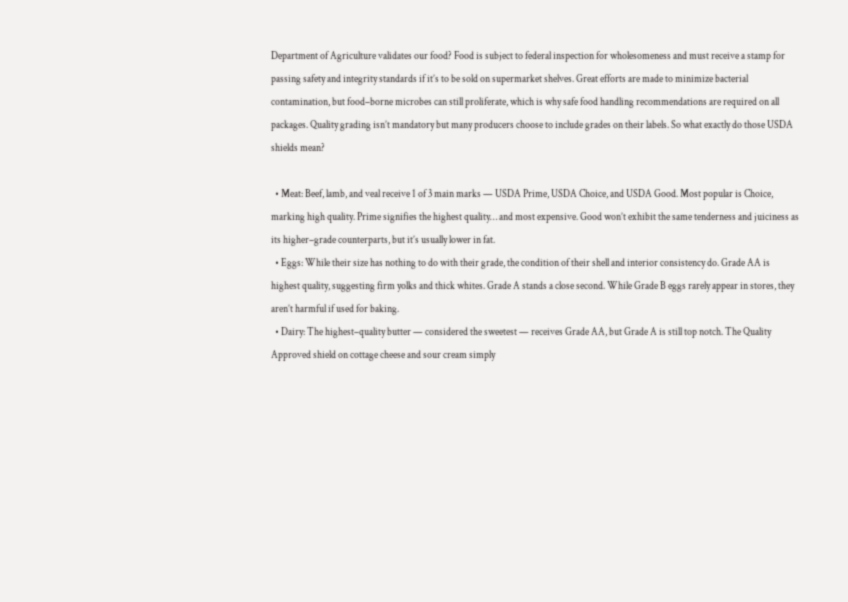Department of Agriculture validates our food? Food is subject to federal inspection for wholesomeness and must receive a stamp for passing safety and integrity standards if it’s to be sold on supermarket shelves. Great efforts are made to minimize bacterial contamination, but food–borne microbes can still proliferate, which is why safe food handling recommendations are required on all packages. Quality grading isn’t mandatory but many producers choose to include grades on their labels. So what exactly do those USDA shields mean?

  • Meat: Beef, lamb, and veal receive 1 of 3 main marks — USDA Prime, USDA Choice, and USDA Good. Most popular is Choice, marking high quality. Prime signifies the highest quality… and most expensive. Good won’t exhibit the same tenderness and juiciness as its higher–grade counterparts, but it’s usually lower in fat.
  • Eggs: While their size has nothing to do with their grade, the condition of their shell and interior consistency do. Grade AA is highest quality, suggesting firm yolks and thick whites. Grade A stands a close second. While Grade B eggs rarely appear in stores, they aren’t harmful if used for baking.
  • Dairy: The highest–quality butter — considered the sweetest — receives Grade AA, but Grade A is still top notch. The Quality Approved shield on cottage cheese and sour cream simply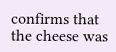confirms that the cheese was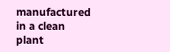manufactured in a clean plant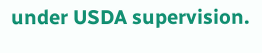under USDA supervision.